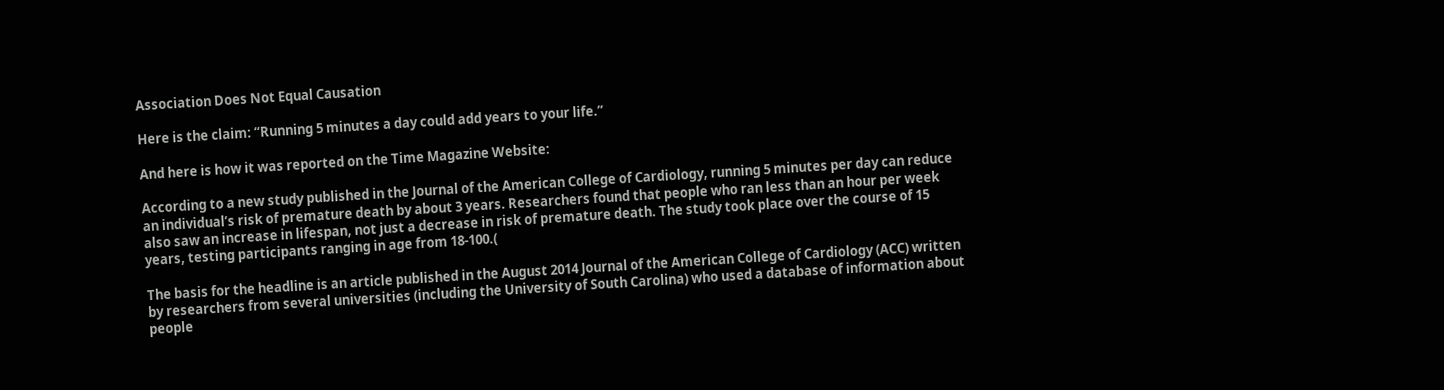Association Does Not Equal Causation

Here is the claim: “Running 5 minutes a day could add years to your life.”

And here is how it was reported on the Time Magazine Website:

According to a new study published in the Journal of the American College of Cardiology, running 5 minutes per day can reduce an individual’s risk of premature death by about 3 years. Researchers found that people who ran less than an hour per week also saw an increase in lifespan, not just a decrease in risk of premature death. The study took place over the course of 15 years, testing participants ranging in age from 18-100.(

The basis for the headline is an article published in the August 2014 Journal of the American College of Cardiology (ACC) written by researchers from several universities (including the University of South Carolina) who used a database of information about people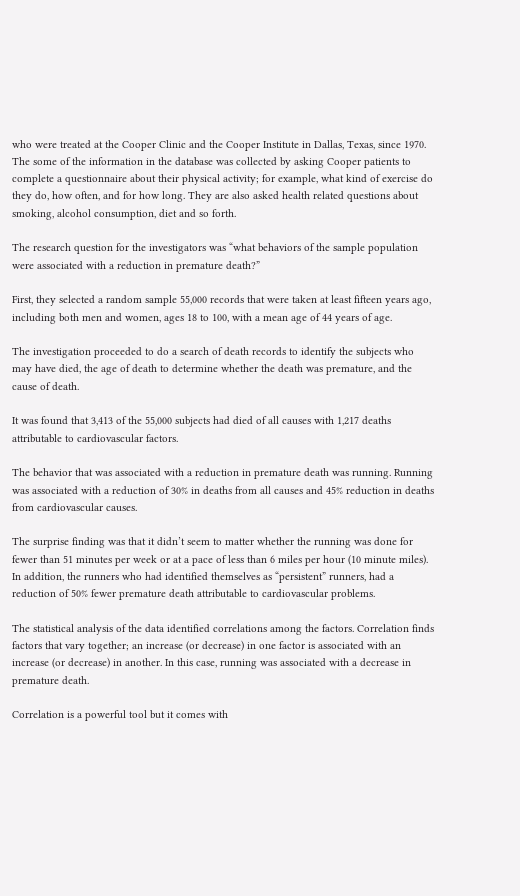who were treated at the Cooper Clinic and the Cooper Institute in Dallas, Texas, since 1970.  The some of the information in the database was collected by asking Cooper patients to complete a questionnaire about their physical activity; for example, what kind of exercise do they do, how often, and for how long. They are also asked health related questions about smoking, alcohol consumption, diet and so forth.

The research question for the investigators was “what behaviors of the sample population were associated with a reduction in premature death?”

First, they selected a random sample 55,000 records that were taken at least fifteen years ago, including both men and women, ages 18 to 100, with a mean age of 44 years of age.

The investigation proceeded to do a search of death records to identify the subjects who may have died, the age of death to determine whether the death was premature, and the cause of death.

It was found that 3,413 of the 55,000 subjects had died of all causes with 1,217 deaths attributable to cardiovascular factors.

The behavior that was associated with a reduction in premature death was running. Running was associated with a reduction of 30% in deaths from all causes and 45% reduction in deaths from cardiovascular causes.

The surprise finding was that it didn’t seem to matter whether the running was done for fewer than 51 minutes per week or at a pace of less than 6 miles per hour (10 minute miles). In addition, the runners who had identified themselves as “persistent” runners, had a reduction of 50% fewer premature death attributable to cardiovascular problems.

The statistical analysis of the data identified correlations among the factors. Correlation finds factors that vary together; an increase (or decrease) in one factor is associated with an increase (or decrease) in another. In this case, running was associated with a decrease in premature death.

Correlation is a powerful tool but it comes with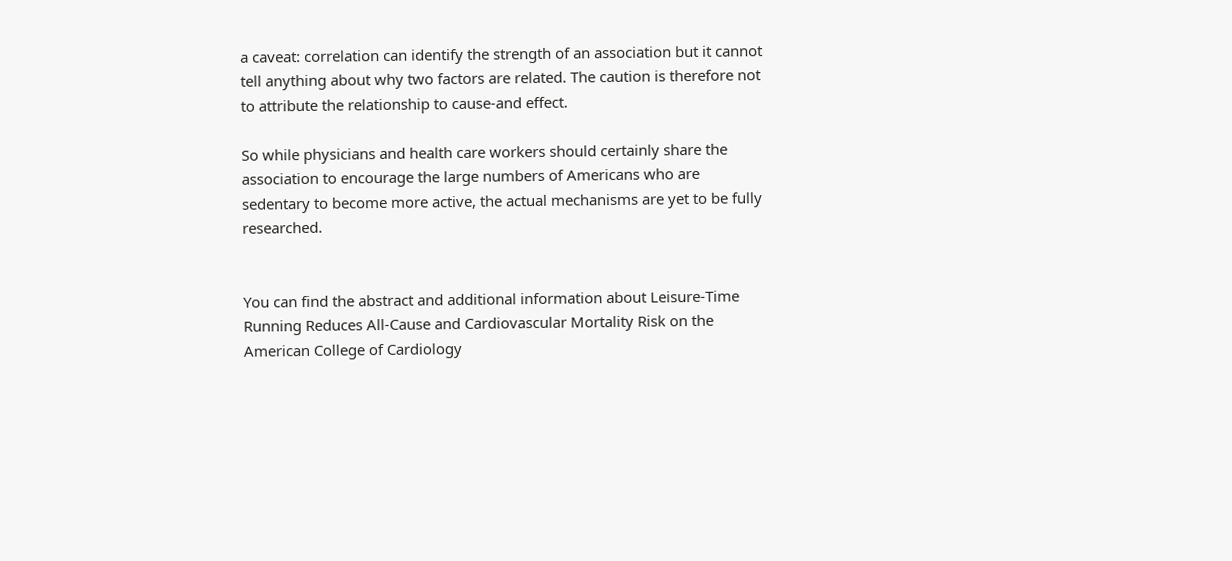a caveat: correlation can identify the strength of an association but it cannot tell anything about why two factors are related. The caution is therefore not to attribute the relationship to cause-and effect.

So while physicians and health care workers should certainly share the association to encourage the large numbers of Americans who are sedentary to become more active, the actual mechanisms are yet to be fully researched.


You can find the abstract and additional information about Leisure-Time Running Reduces All-Cause and Cardiovascular Mortality Risk on the American College of Cardiology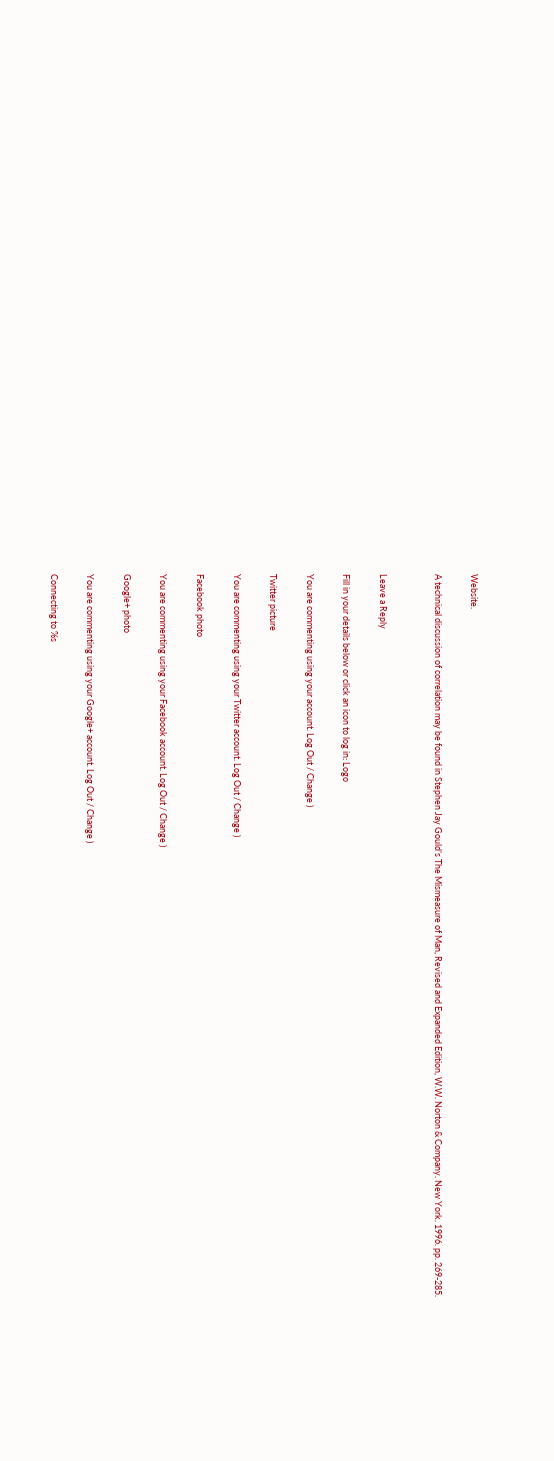Website.

A technical discussion of correlation may be found in Stephen Jay Gould’s The Mismeasure of Man, Revised and Expanded Edition, W.W. Norton & Company. New York. 1996. pp. 269-285.


Leave a Reply

Fill in your details below or click an icon to log in: Logo

You are commenting using your account. Log Out / Change )

Twitter picture

You are commenting using your Twitter account. Log Out / Change )

Facebook photo

You are commenting using your Facebook account. Log Out / Change )

Google+ photo

You are commenting using your Google+ account. Log Out / Change )

Connecting to %s